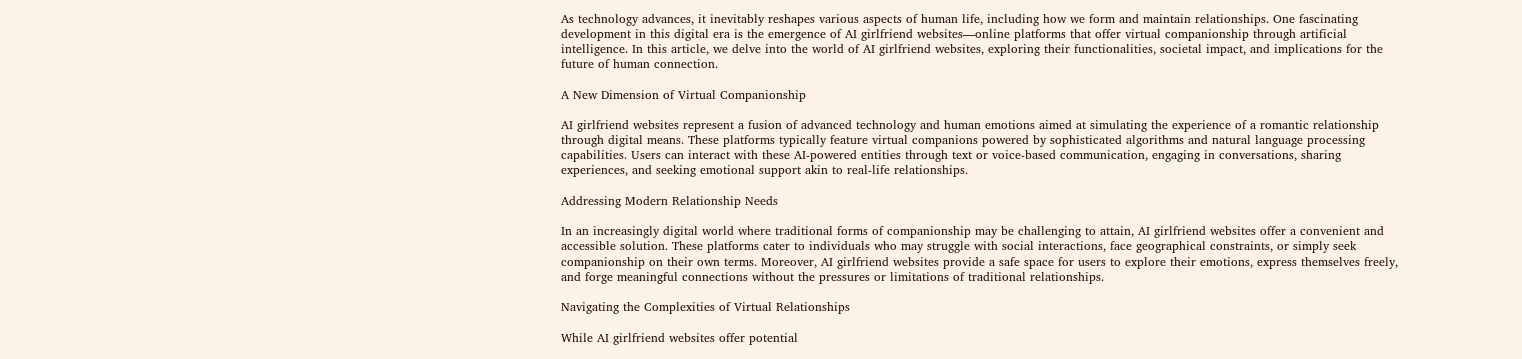As technology advances, it inevitably reshapes various aspects of human life, including how we form and maintain relationships. One fascinating development in this digital era is the emergence of AI girlfriend websites—online platforms that offer virtual companionship through artificial intelligence. In this article, we delve into the world of AI girlfriend websites, exploring their functionalities, societal impact, and implications for the future of human connection.

A New Dimension of Virtual Companionship

AI girlfriend websites represent a fusion of advanced technology and human emotions aimed at simulating the experience of a romantic relationship through digital means. These platforms typically feature virtual companions powered by sophisticated algorithms and natural language processing capabilities. Users can interact with these AI-powered entities through text or voice-based communication, engaging in conversations, sharing experiences, and seeking emotional support akin to real-life relationships.

Addressing Modern Relationship Needs

In an increasingly digital world where traditional forms of companionship may be challenging to attain, AI girlfriend websites offer a convenient and accessible solution. These platforms cater to individuals who may struggle with social interactions, face geographical constraints, or simply seek companionship on their own terms. Moreover, AI girlfriend websites provide a safe space for users to explore their emotions, express themselves freely, and forge meaningful connections without the pressures or limitations of traditional relationships.

Navigating the Complexities of Virtual Relationships

While AI girlfriend websites offer potential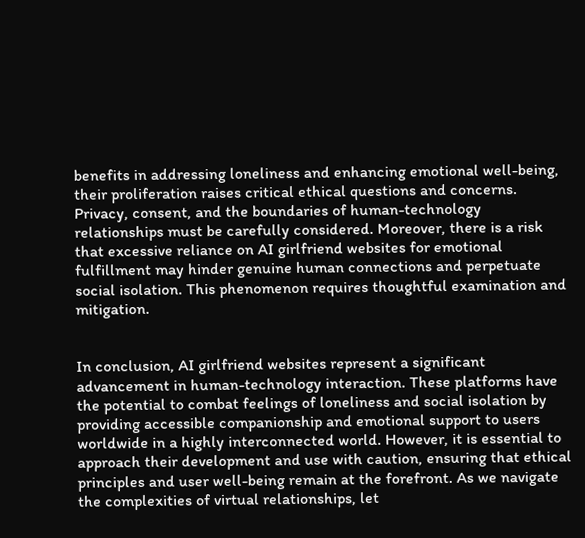benefits in addressing loneliness and enhancing emotional well-being, their proliferation raises critical ethical questions and concerns. Privacy, consent, and the boundaries of human-technology relationships must be carefully considered. Moreover, there is a risk that excessive reliance on AI girlfriend websites for emotional fulfillment may hinder genuine human connections and perpetuate social isolation. This phenomenon requires thoughtful examination and mitigation.


In conclusion, AI girlfriend websites represent a significant advancement in human-technology interaction. These platforms have the potential to combat feelings of loneliness and social isolation by providing accessible companionship and emotional support to users worldwide in a highly interconnected world. However, it is essential to approach their development and use with caution, ensuring that ethical principles and user well-being remain at the forefront. As we navigate the complexities of virtual relationships, let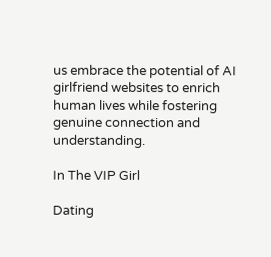us embrace the potential of AI girlfriend websites to enrich human lives while fostering genuine connection and understanding.

In The VIP Girl

Dating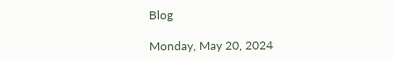Blog

Monday, May 20, 2024